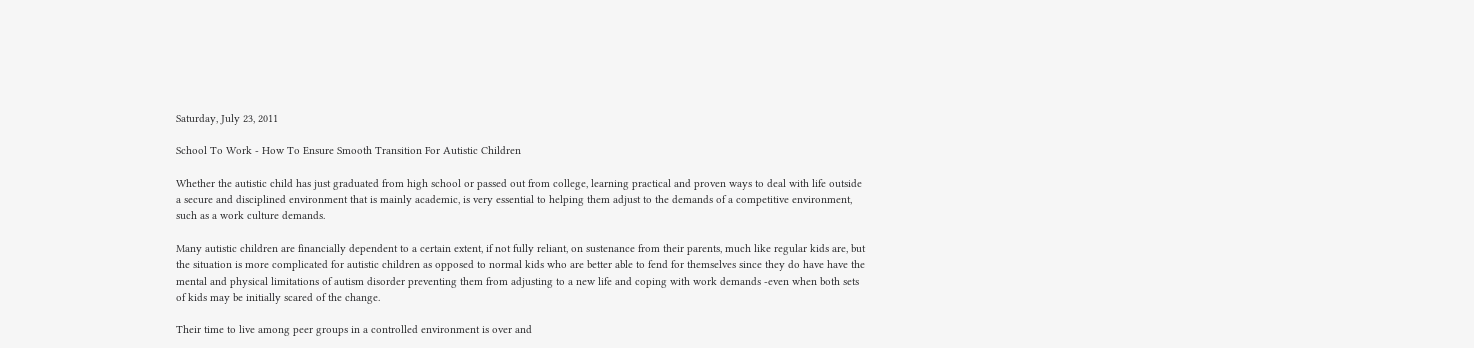Saturday, July 23, 2011

School To Work - How To Ensure Smooth Transition For Autistic Children

Whether the autistic child has just graduated from high school or passed out from college, learning practical and proven ways to deal with life outside a secure and disciplined environment that is mainly academic, is very essential to helping them adjust to the demands of a competitive environment, such as a work culture demands.

Many autistic children are financially dependent to a certain extent, if not fully reliant, on sustenance from their parents, much like regular kids are, but the situation is more complicated for autistic children as opposed to normal kids who are better able to fend for themselves since they do have have the mental and physical limitations of autism disorder preventing them from adjusting to a new life and coping with work demands -even when both sets of kids may be initially scared of the change.

Their time to live among peer groups in a controlled environment is over and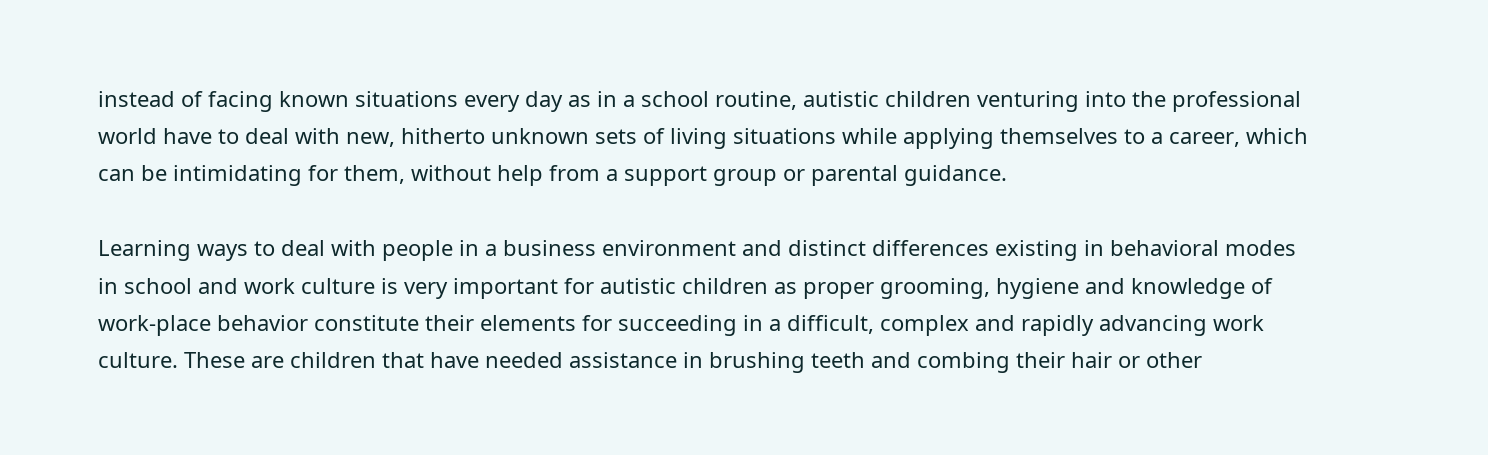instead of facing known situations every day as in a school routine, autistic children venturing into the professional world have to deal with new, hitherto unknown sets of living situations while applying themselves to a career, which can be intimidating for them, without help from a support group or parental guidance.

Learning ways to deal with people in a business environment and distinct differences existing in behavioral modes in school and work culture is very important for autistic children as proper grooming, hygiene and knowledge of work-place behavior constitute their elements for succeeding in a difficult, complex and rapidly advancing work culture. These are children that have needed assistance in brushing teeth and combing their hair or other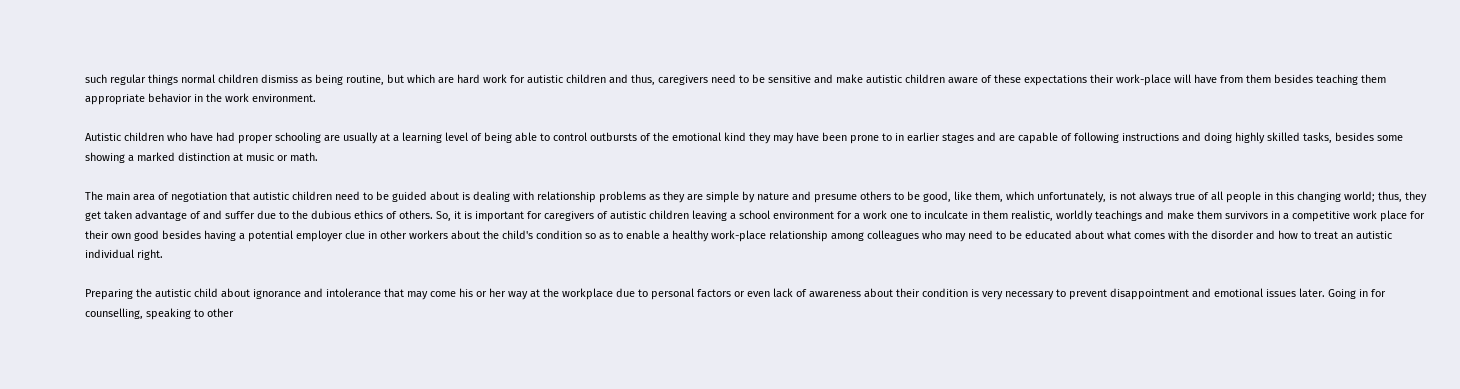such regular things normal children dismiss as being routine, but which are hard work for autistic children and thus, caregivers need to be sensitive and make autistic children aware of these expectations their work-place will have from them besides teaching them appropriate behavior in the work environment.

Autistic children who have had proper schooling are usually at a learning level of being able to control outbursts of the emotional kind they may have been prone to in earlier stages and are capable of following instructions and doing highly skilled tasks, besides some showing a marked distinction at music or math.

The main area of negotiation that autistic children need to be guided about is dealing with relationship problems as they are simple by nature and presume others to be good, like them, which unfortunately, is not always true of all people in this changing world; thus, they get taken advantage of and suffer due to the dubious ethics of others. So, it is important for caregivers of autistic children leaving a school environment for a work one to inculcate in them realistic, worldly teachings and make them survivors in a competitive work place for their own good besides having a potential employer clue in other workers about the child's condition so as to enable a healthy work-place relationship among colleagues who may need to be educated about what comes with the disorder and how to treat an autistic individual right.

Preparing the autistic child about ignorance and intolerance that may come his or her way at the workplace due to personal factors or even lack of awareness about their condition is very necessary to prevent disappointment and emotional issues later. Going in for counselling, speaking to other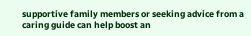supportive family members or seeking advice from a caring guide can help boost an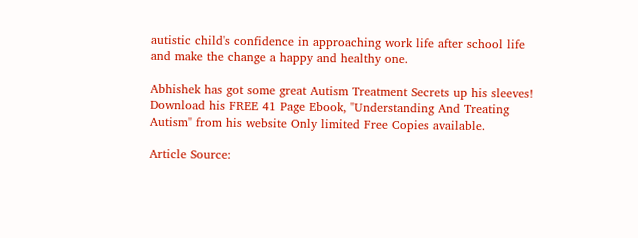autistic child's confidence in approaching work life after school life and make the change a happy and healthy one.

Abhishek has got some great Autism Treatment Secrets up his sleeves! Download his FREE 41 Page Ebook, "Understanding And Treating Autism" from his website Only limited Free Copies available.

Article Source: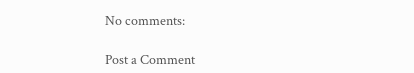No comments:

Post a Comment